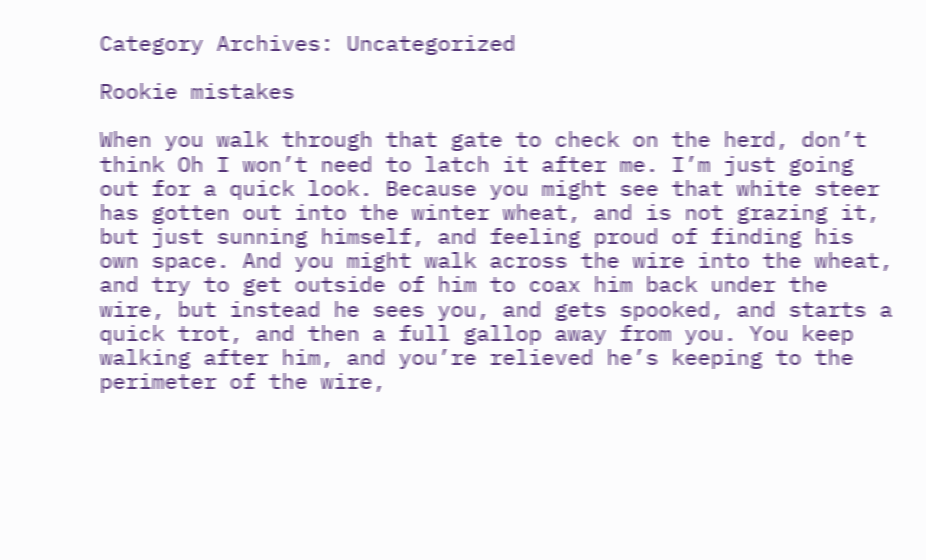Category Archives: Uncategorized

Rookie mistakes

When you walk through that gate to check on the herd, don’t think Oh I won’t need to latch it after me. I’m just going out for a quick look. Because you might see that white steer has gotten out into the winter wheat, and is not grazing it, but just sunning himself, and feeling proud of finding his own space. And you might walk across the wire into the wheat, and try to get outside of him to coax him back under the wire, but instead he sees you, and gets spooked, and starts a quick trot, and then a full gallop away from you. You keep walking after him, and you’re relieved he’s keeping to the perimeter of the wire,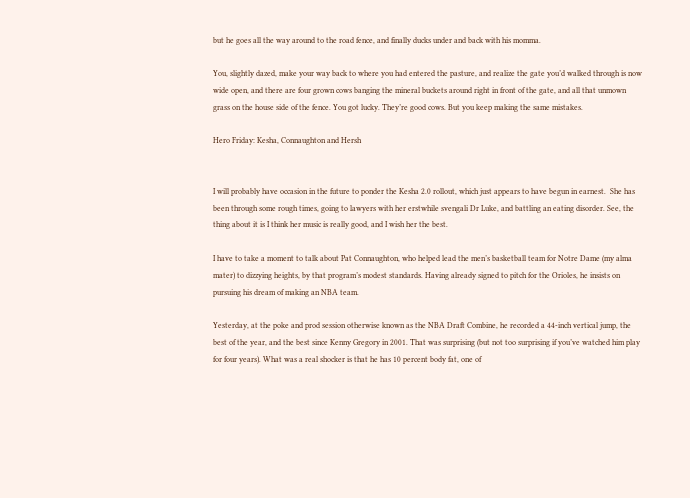but he goes all the way around to the road fence, and finally ducks under and back with his momma.

You, slightly dazed, make your way back to where you had entered the pasture, and realize the gate you’d walked through is now wide open, and there are four grown cows banging the mineral buckets around right in front of the gate, and all that unmown grass on the house side of the fence. You got lucky. They’re good cows. But you keep making the same mistakes.

Hero Friday: Kesha, Connaughton and Hersh


I will probably have occasion in the future to ponder the Kesha 2.0 rollout, which just appears to have begun in earnest.  She has been through some rough times, going to lawyers with her erstwhile svengali Dr Luke, and battling an eating disorder. See, the thing about it is I think her music is really good, and I wish her the best.

I have to take a moment to talk about Pat Connaughton, who helped lead the men’s basketball team for Notre Dame (my alma mater) to dizzying heights, by that program’s modest standards. Having already signed to pitch for the Orioles, he insists on pursuing his dream of making an NBA team.

Yesterday, at the poke and prod session otherwise known as the NBA Draft Combine, he recorded a 44-inch vertical jump, the best of the year, and the best since Kenny Gregory in 2001. That was surprising (but not too surprising if you’ve watched him play for four years). What was a real shocker is that he has 10 percent body fat, one of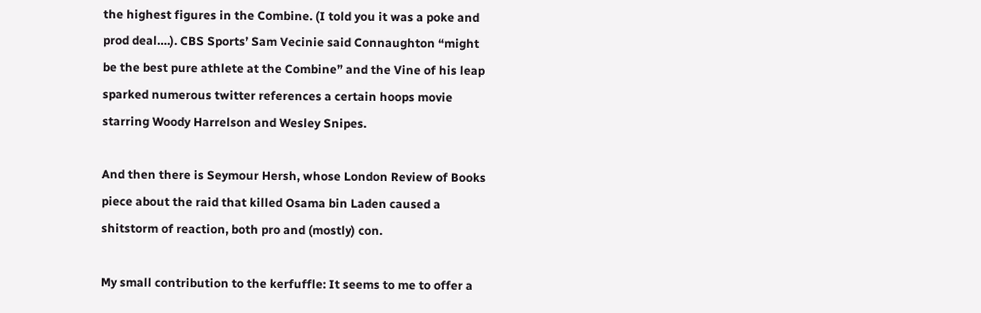the highest figures in the Combine. (I told you it was a poke and prod deal….). CBS Sports’ Sam Vecinie said Connaughton “might be the best pure athlete at the Combine” and the Vine of his leap sparked numerous twitter references a certain hoops movie starring Woody Harrelson and Wesley Snipes.

And then there is Seymour Hersh, whose London Review of Books piece about the raid that killed Osama bin Laden caused a shitstorm of reaction, both pro and (mostly) con.

My small contribution to the kerfuffle: It seems to me to offer a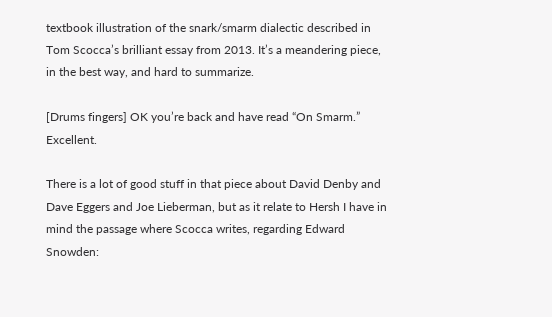textbook illustration of the snark/smarm dialectic described in Tom Scocca’s brilliant essay from 2013. It’s a meandering piece, in the best way, and hard to summarize.

[Drums fingers] OK you’re back and have read “On Smarm.” Excellent.

There is a lot of good stuff in that piece about David Denby and Dave Eggers and Joe Lieberman, but as it relate to Hersh I have in mind the passage where Scocca writes, regarding Edward Snowden: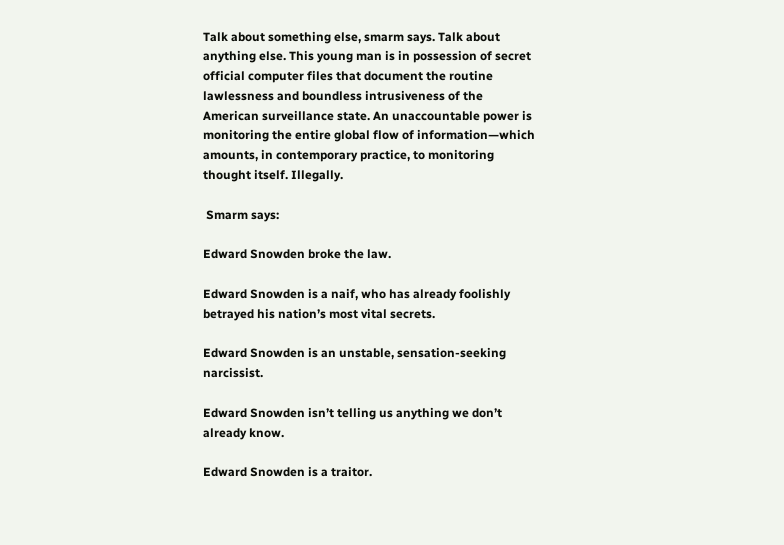Talk about something else, smarm says. Talk about anything else. This young man is in possession of secret official computer files that document the routine lawlessness and boundless intrusiveness of the American surveillance state. An unaccountable power is monitoring the entire global flow of information—which amounts, in contemporary practice, to monitoring thought itself. Illegally.

 Smarm says:

Edward Snowden broke the law.

Edward Snowden is a naif, who has already foolishly betrayed his nation’s most vital secrets.

Edward Snowden is an unstable, sensation-seeking narcissist.

Edward Snowden isn’t telling us anything we don’t already know.

Edward Snowden is a traitor.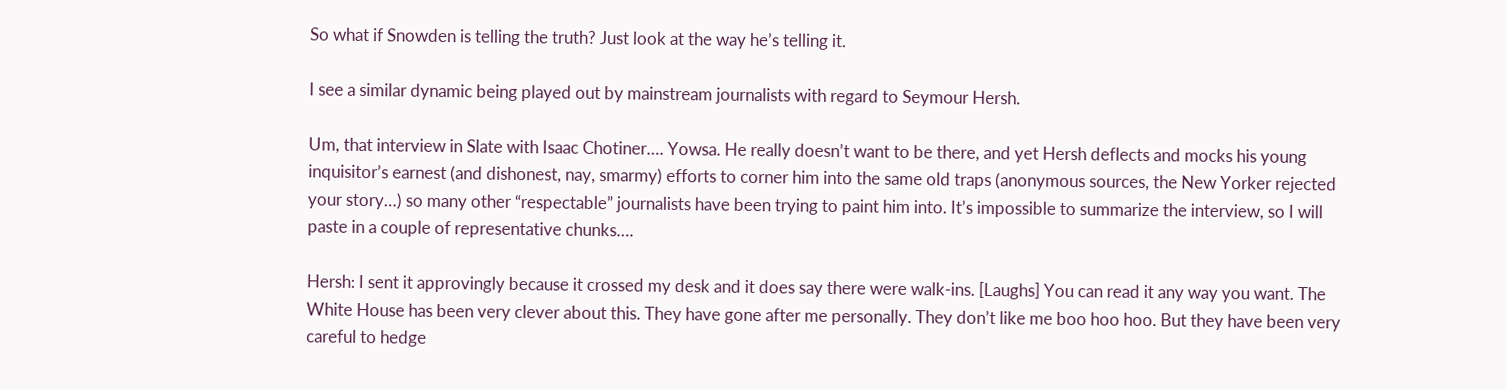So what if Snowden is telling the truth? Just look at the way he’s telling it.

I see a similar dynamic being played out by mainstream journalists with regard to Seymour Hersh.

Um, that interview in Slate with Isaac Chotiner…. Yowsa. He really doesn’t want to be there, and yet Hersh deflects and mocks his young inquisitor’s earnest (and dishonest, nay, smarmy) efforts to corner him into the same old traps (anonymous sources, the New Yorker rejected your story…) so many other “respectable” journalists have been trying to paint him into. It’s impossible to summarize the interview, so I will paste in a couple of representative chunks….

Hersh: I sent it approvingly because it crossed my desk and it does say there were walk-ins. [Laughs] You can read it any way you want. The White House has been very clever about this. They have gone after me personally. They don’t like me boo hoo hoo. But they have been very careful to hedge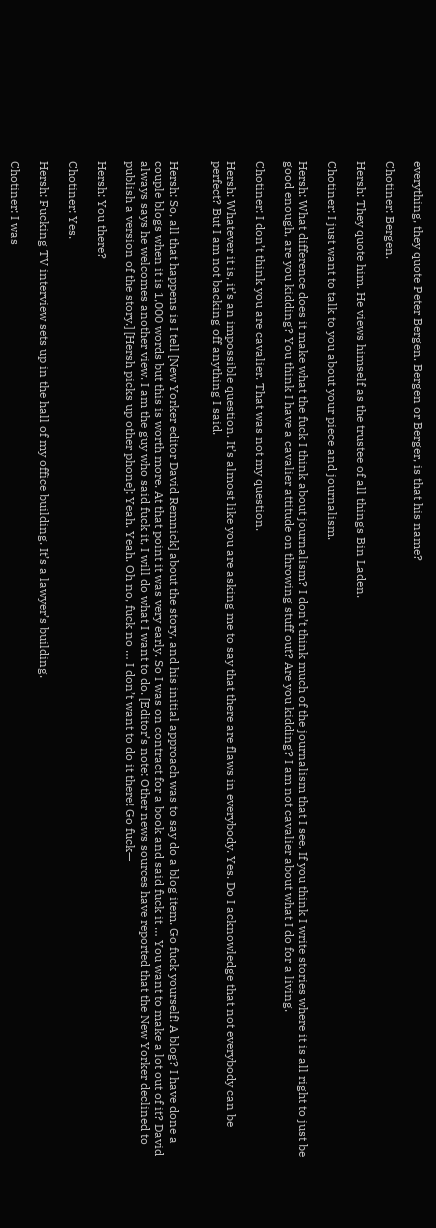everything, they quote Peter Bergen. Bergen or Berger, is that his name?

Chotiner: Bergen.

Hersh: They quote him. He views himself as the trustee of all things Bin Laden.

Chotiner: I just want to talk to you about your piece and journalism.

Hersh: What difference does it make what the fuck I think about journalism? I don’t think much of the journalism that I see. If you think I write stories where it is all right to just be good enough, are you kidding? You think I have a cavalier attitude on throwing stuff out? Are you kidding? I am not cavalier about what I do for a living.

Chotiner: I don’t think you are cavalier. That was not my question.

Hersh: Whatever it is, it’s an impossible question. It’s almost like you are asking me to say that there are flaws in everybody. Yes. Do I acknowledge that not everybody can be perfect? But I am not backing off anything I said.


Hersh: So, all that happens is I tell [New Yorker editor David Remnick] about the story, and his initial approach was to say do a blog item. Go fuck yourself! A blog? I have done a couple blogs when it is 1,000 words but this is worth more. At that point it was very early. So I was on contract for a book and said fuck it … You want to make a lot out of it? David always says he welcomes another view. I am the guy who said fuck it, I will do what I want to do. [Editor’s note: Other news sources have reported that the New Yorker declined to publish a version of the story.] [Hersh picks up other phone]: Yeah. Yeah. Oh no, fuck no … I don’t want to do it there! Go fuck—

Hersh: You there?

Chotiner: Yes.

Hersh: Fucking TV interview sets up in the hall of my office building. It’s a lawyer’s building.

Chotiner: I was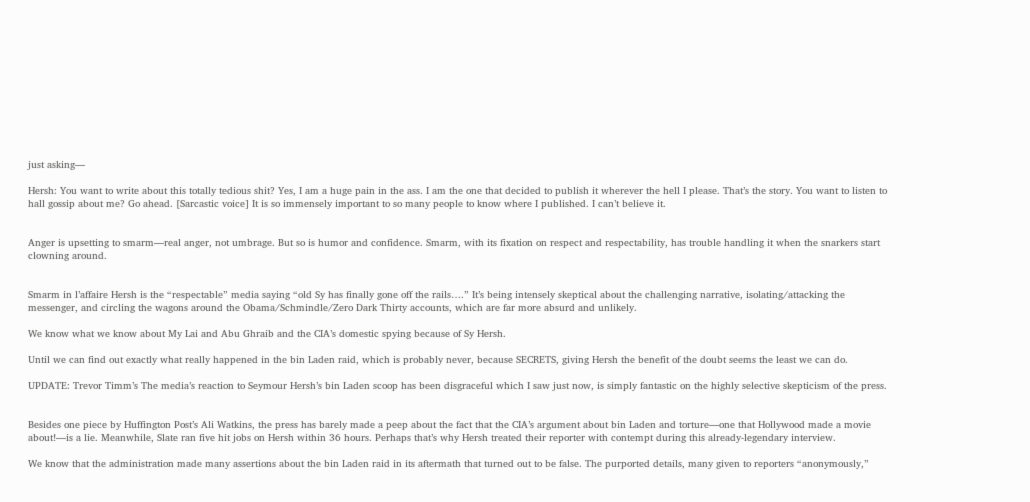just asking—

Hersh: You want to write about this totally tedious shit? Yes, I am a huge pain in the ass. I am the one that decided to publish it wherever the hell I please. That’s the story. You want to listen to hall gossip about me? Go ahead. [Sarcastic voice] It is so immensely important to so many people to know where I published. I can’t believe it.


Anger is upsetting to smarm—real anger, not umbrage. But so is humor and confidence. Smarm, with its fixation on respect and respectability, has trouble handling it when the snarkers start clowning around.


Smarm in l’affaire Hersh is the “respectable” media saying “old Sy has finally gone off the rails….” It’s being intensely skeptical about the challenging narrative, isolating/attacking the messenger, and circling the wagons around the Obama/Schmindle/Zero Dark Thirty accounts, which are far more absurd and unlikely.

We know what we know about My Lai and Abu Ghraib and the CIA’s domestic spying because of Sy Hersh.

Until we can find out exactly what really happened in the bin Laden raid, which is probably never, because SECRETS, giving Hersh the benefit of the doubt seems the least we can do.

UPDATE: Trevor Timm’s The media’s reaction to Seymour Hersh’s bin Laden scoop has been disgraceful which I saw just now, is simply fantastic on the highly selective skepticism of the press.


Besides one piece by Huffington Post’s Ali Watkins, the press has barely made a peep about the fact that the CIA’s argument about bin Laden and torture—one that Hollywood made a movie about!—is a lie. Meanwhile, Slate ran five hit jobs on Hersh within 36 hours. Perhaps that’s why Hersh treated their reporter with contempt during this already-legendary interview.

We know that the administration made many assertions about the bin Laden raid in its aftermath that turned out to be false. The purported details, many given to reporters “anonymously,”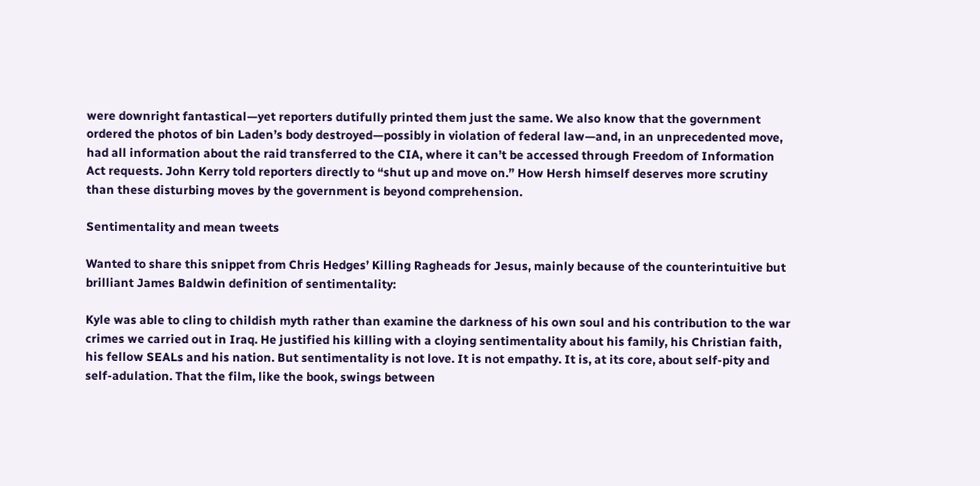were downright fantastical—yet reporters dutifully printed them just the same. We also know that the government ordered the photos of bin Laden’s body destroyed—possibly in violation of federal law—and, in an unprecedented move, had all information about the raid transferred to the CIA, where it can’t be accessed through Freedom of Information Act requests. John Kerry told reporters directly to “shut up and move on.” How Hersh himself deserves more scrutiny than these disturbing moves by the government is beyond comprehension.

Sentimentality and mean tweets

Wanted to share this snippet from Chris Hedges’ Killing Ragheads for Jesus, mainly because of the counterintuitive but brilliant James Baldwin definition of sentimentality:

Kyle was able to cling to childish myth rather than examine the darkness of his own soul and his contribution to the war crimes we carried out in Iraq. He justified his killing with a cloying sentimentality about his family, his Christian faith, his fellow SEALs and his nation. But sentimentality is not love. It is not empathy. It is, at its core, about self-pity and self-adulation. That the film, like the book, swings between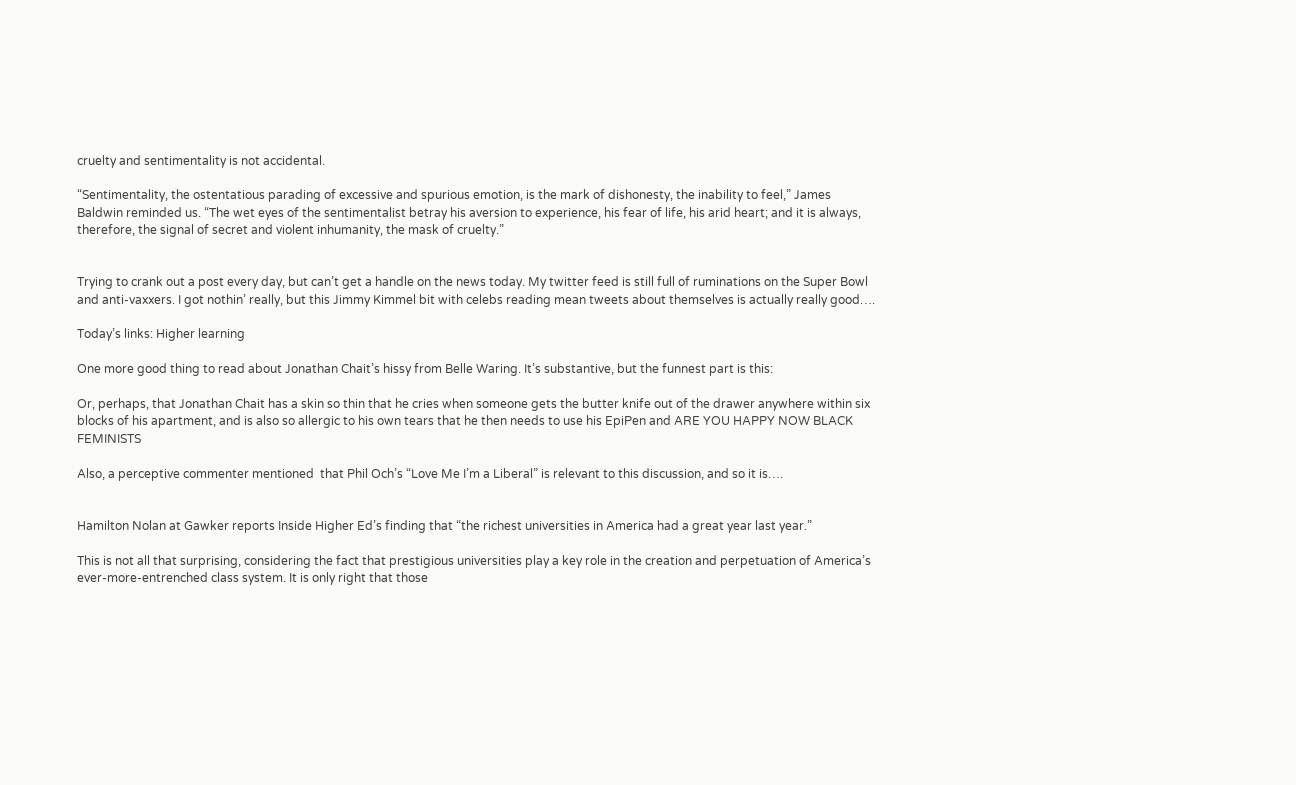cruelty and sentimentality is not accidental.

“Sentimentality, the ostentatious parading of excessive and spurious emotion, is the mark of dishonesty, the inability to feel,” James Baldwin reminded us. “The wet eyes of the sentimentalist betray his aversion to experience, his fear of life, his arid heart; and it is always, therefore, the signal of secret and violent inhumanity, the mask of cruelty.”


Trying to crank out a post every day, but can’t get a handle on the news today. My twitter feed is still full of ruminations on the Super Bowl and anti-vaxxers. I got nothin’ really, but this Jimmy Kimmel bit with celebs reading mean tweets about themselves is actually really good….

Today’s links: Higher learning

One more good thing to read about Jonathan Chait’s hissy from Belle Waring. It’s substantive, but the funnest part is this:

Or, perhaps, that Jonathan Chait has a skin so thin that he cries when someone gets the butter knife out of the drawer anywhere within six blocks of his apartment, and is also so allergic to his own tears that he then needs to use his EpiPen and ARE YOU HAPPY NOW BLACK FEMINISTS

Also, a perceptive commenter mentioned  that Phil Och’s “Love Me I’m a Liberal” is relevant to this discussion, and so it is….


Hamilton Nolan at Gawker reports Inside Higher Ed’s finding that “the richest universities in America had a great year last year.”

This is not all that surprising, considering the fact that prestigious universities play a key role in the creation and perpetuation of America’s ever-more-entrenched class system. It is only right that those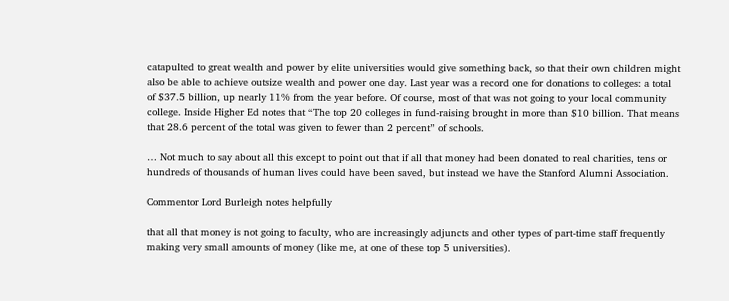catapulted to great wealth and power by elite universities would give something back, so that their own children might also be able to achieve outsize wealth and power one day. Last year was a record one for donations to colleges: a total of $37.5 billion, up nearly 11% from the year before. Of course, most of that was not going to your local community college. Inside Higher Ed notes that “The top 20 colleges in fund-raising brought in more than $10 billion. That means that 28.6 percent of the total was given to fewer than 2 percent” of schools.

… Not much to say about all this except to point out that if all that money had been donated to real charities, tens or hundreds of thousands of human lives could have been saved, but instead we have the Stanford Alumni Association.

Commentor Lord Burleigh notes helpfully

that all that money is not going to faculty, who are increasingly adjuncts and other types of part-time staff frequently making very small amounts of money (like me, at one of these top 5 universities).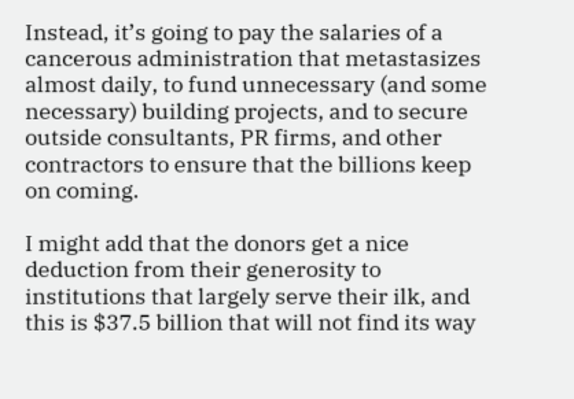Instead, it’s going to pay the salaries of a cancerous administration that metastasizes almost daily, to fund unnecessary (and some necessary) building projects, and to secure outside consultants, PR firms, and other contractors to ensure that the billions keep on coming.

I might add that the donors get a nice deduction from their generosity to institutions that largely serve their ilk, and this is $37.5 billion that will not find its way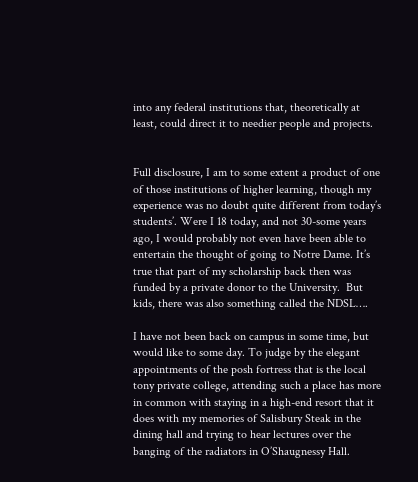into any federal institutions that, theoretically at least, could direct it to needier people and projects.


Full disclosure, I am to some extent a product of one of those institutions of higher learning, though my experience was no doubt quite different from today’s students’. Were I 18 today, and not 30-some years ago, I would probably not even have been able to entertain the thought of going to Notre Dame. It’s true that part of my scholarship back then was funded by a private donor to the University.  But kids, there was also something called the NDSL….

I have not been back on campus in some time, but would like to some day. To judge by the elegant appointments of the posh fortress that is the local tony private college, attending such a place has more in common with staying in a high-end resort that it does with my memories of Salisbury Steak in the dining hall and trying to hear lectures over the banging of the radiators in O’Shaugnessy Hall.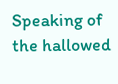Speaking of the hallowed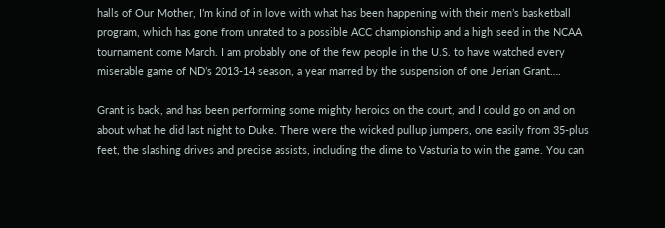halls of Our Mother, I’m kind of in love with what has been happening with their men’s basketball program, which has gone from unrated to a possible ACC championship and a high seed in the NCAA tournament come March. I am probably one of the few people in the U.S. to have watched every miserable game of ND’s 2013-14 season, a year marred by the suspension of one Jerian Grant….

Grant is back, and has been performing some mighty heroics on the court, and I could go on and on about what he did last night to Duke. There were the wicked pullup jumpers, one easily from 35-plus feet, the slashing drives and precise assists, including the dime to Vasturia to win the game. You can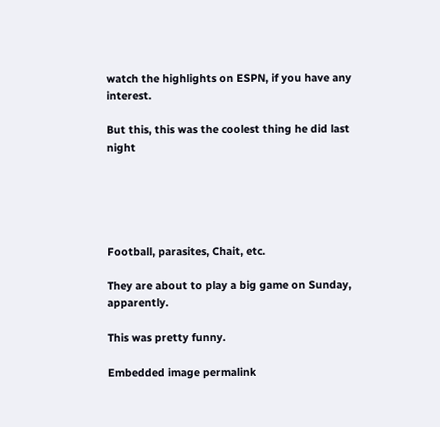watch the highlights on ESPN, if you have any interest.

But this, this was the coolest thing he did last night





Football, parasites, Chait, etc.

They are about to play a big game on Sunday, apparently.

This was pretty funny.

Embedded image permalink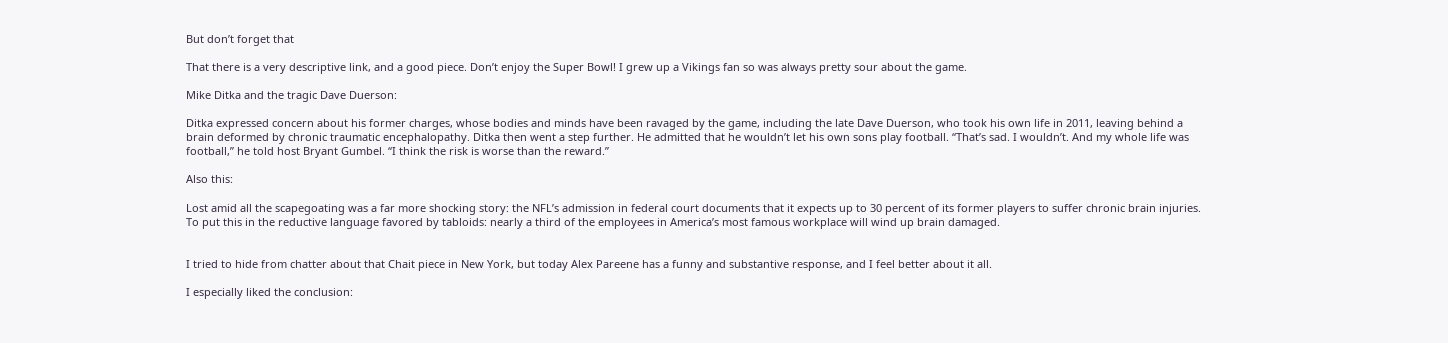But don’t forget that

That there is a very descriptive link, and a good piece. Don’t enjoy the Super Bowl! I grew up a Vikings fan so was always pretty sour about the game.

Mike Ditka and the tragic Dave Duerson:

Ditka expressed concern about his former charges, whose bodies and minds have been ravaged by the game, including the late Dave Duerson, who took his own life in 2011, leaving behind a brain deformed by chronic traumatic encephalopathy. Ditka then went a step further. He admitted that he wouldn’t let his own sons play football. “That’s sad. I wouldn’t. And my whole life was football,” he told host Bryant Gumbel. “I think the risk is worse than the reward.”

Also this:

Lost amid all the scapegoating was a far more shocking story: the NFL’s admission in federal court documents that it expects up to 30 percent of its former players to suffer chronic brain injuries. To put this in the reductive language favored by tabloids: nearly a third of the employees in America’s most famous workplace will wind up brain damaged.


I tried to hide from chatter about that Chait piece in New York, but today Alex Pareene has a funny and substantive response, and I feel better about it all.

I especially liked the conclusion: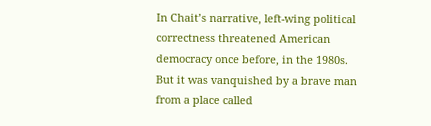In Chait’s narrative, left-wing political correctness threatened American democracy once before, in the 1980s. But it was vanquished by a brave man from a place called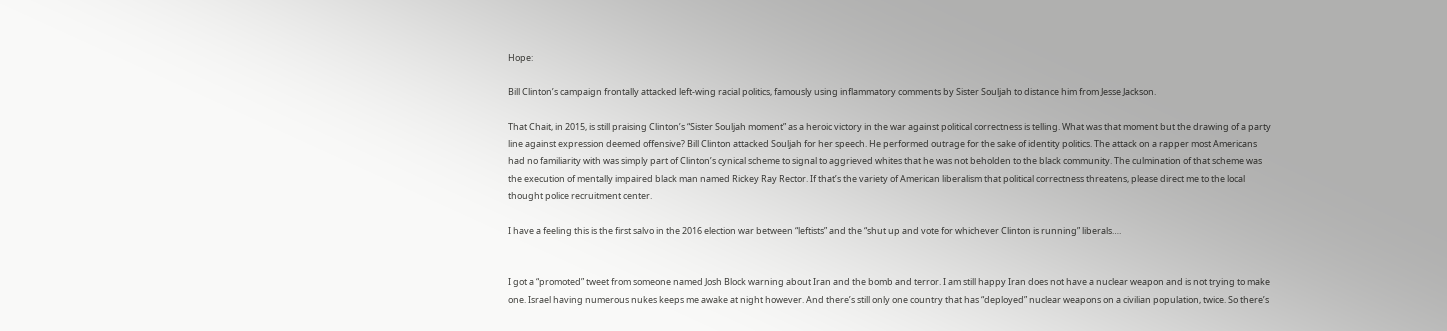Hope:

Bill Clinton’s campaign frontally attacked left-wing racial politics, famously using inflammatory comments by Sister Souljah to distance him from Jesse Jackson.

That Chait, in 2015, is still praising Clinton’s “Sister Souljah moment” as a heroic victory in the war against political correctness is telling. What was that moment but the drawing of a party line against expression deemed offensive? Bill Clinton attacked Souljah for her speech. He performed outrage for the sake of identity politics. The attack on a rapper most Americans had no familiarity with was simply part of Clinton’s cynical scheme to signal to aggrieved whites that he was not beholden to the black community. The culmination of that scheme was the execution of mentally impaired black man named Rickey Ray Rector. If that’s the variety of American liberalism that political correctness threatens, please direct me to the local thought police recruitment center.

I have a feeling this is the first salvo in the 2016 election war between “leftists” and the “shut up and vote for whichever Clinton is running” liberals….


I got a “promoted” tweet from someone named Josh Block warning about Iran and the bomb and terror. I am still happy Iran does not have a nuclear weapon and is not trying to make one. Israel having numerous nukes keeps me awake at night however. And there’s still only one country that has “deployed” nuclear weapons on a civilian population, twice. So there’s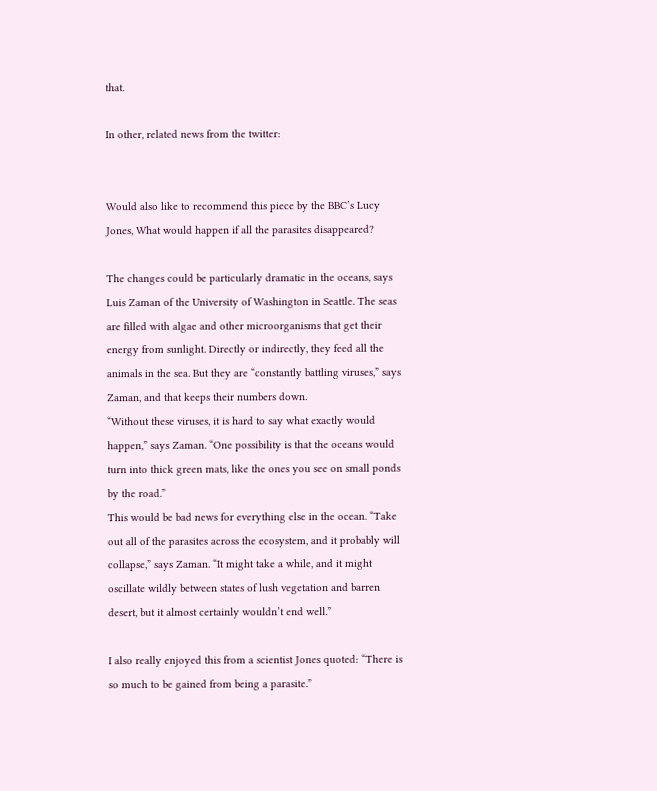that.

In other, related news from the twitter:


Would also like to recommend this piece by the BBC’s Lucy Jones, What would happen if all the parasites disappeared?

The changes could be particularly dramatic in the oceans, says Luis Zaman of the University of Washington in Seattle. The seas are filled with algae and other microorganisms that get their energy from sunlight. Directly or indirectly, they feed all the animals in the sea. But they are “constantly battling viruses,” says Zaman, and that keeps their numbers down.
“Without these viruses, it is hard to say what exactly would happen,” says Zaman. “One possibility is that the oceans would turn into thick green mats, like the ones you see on small ponds by the road.”
This would be bad news for everything else in the ocean. “Take out all of the parasites across the ecosystem, and it probably will collapse,” says Zaman. “It might take a while, and it might oscillate wildly between states of lush vegetation and barren desert, but it almost certainly wouldn’t end well.”

I also really enjoyed this from a scientist Jones quoted: “There is so much to be gained from being a parasite.”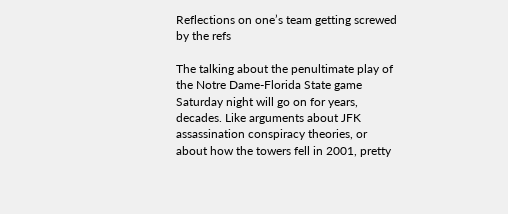Reflections on one’s team getting screwed by the refs

The talking about the penultimate play of the Notre Dame-Florida State game Saturday night will go on for years, decades. Like arguments about JFK assassination conspiracy theories, or about how the towers fell in 2001, pretty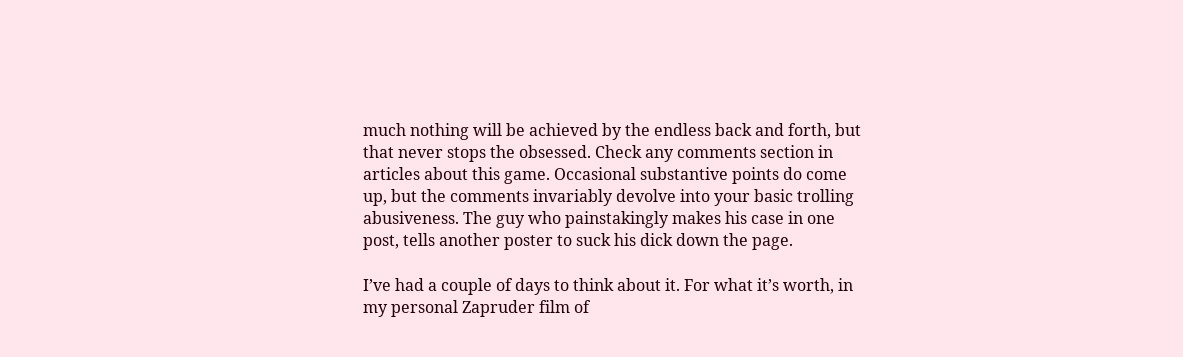much nothing will be achieved by the endless back and forth, but that never stops the obsessed. Check any comments section in articles about this game. Occasional substantive points do come up, but the comments invariably devolve into your basic trolling abusiveness. The guy who painstakingly makes his case in one post, tells another poster to suck his dick down the page.

I’ve had a couple of days to think about it. For what it’s worth, in my personal Zapruder film of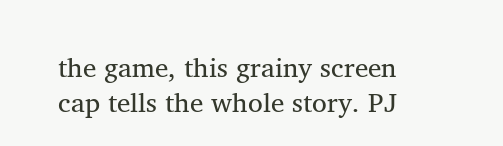the game, this grainy screen cap tells the whole story. PJ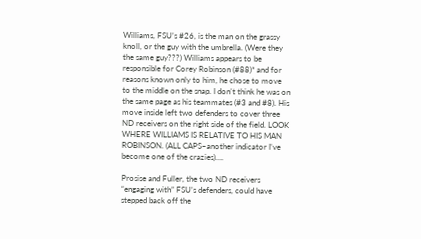Williams, FSU’s #26, is the man on the grassy knoll, or the guy with the umbrella. (Were they the same guy???) Williams appears to be responsible for Corey Robinson (#88)* and for reasons known only to him, he chose to move to the middle on the snap. I don’t think he was on the same page as his teammates (#3 and #8). His move inside left two defenders to cover three ND receivers on the right side of the field. LOOK WHERE WILLIAMS IS RELATIVE TO HIS MAN ROBINSON. (ALL CAPS–another indicator I’ve become one of the crazies)….

Prosise and Fuller, the two ND receivers “engaging with” FSU’s defenders, could have stepped back off the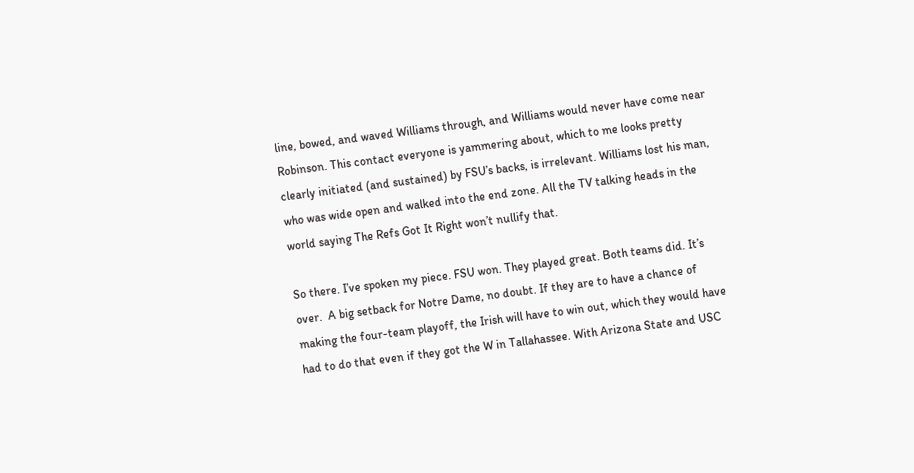line, bowed, and waved Williams through, and Williams would never have come near Robinson. This contact everyone is yammering about, which to me looks pretty clearly initiated (and sustained) by FSU’s backs, is irrelevant. Williams lost his man, who was wide open and walked into the end zone. All the TV talking heads in the world saying The Refs Got It Right won’t nullify that.

So there. I’ve spoken my piece. FSU won. They played great. Both teams did. It’s over.  A big setback for Notre Dame, no doubt. If they are to have a chance of making the four-team playoff, the Irish will have to win out, which they would have had to do that even if they got the W in Tallahassee. With Arizona State and USC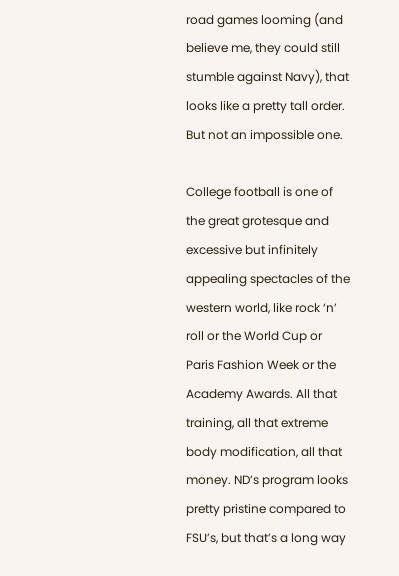road games looming (and believe me, they could still stumble against Navy), that looks like a pretty tall order. But not an impossible one.

College football is one of the great grotesque and excessive but infinitely appealing spectacles of the western world, like rock ‘n’ roll or the World Cup or Paris Fashion Week or the Academy Awards. All that training, all that extreme body modification, all that money. ND’s program looks pretty pristine compared to FSU’s, but that’s a long way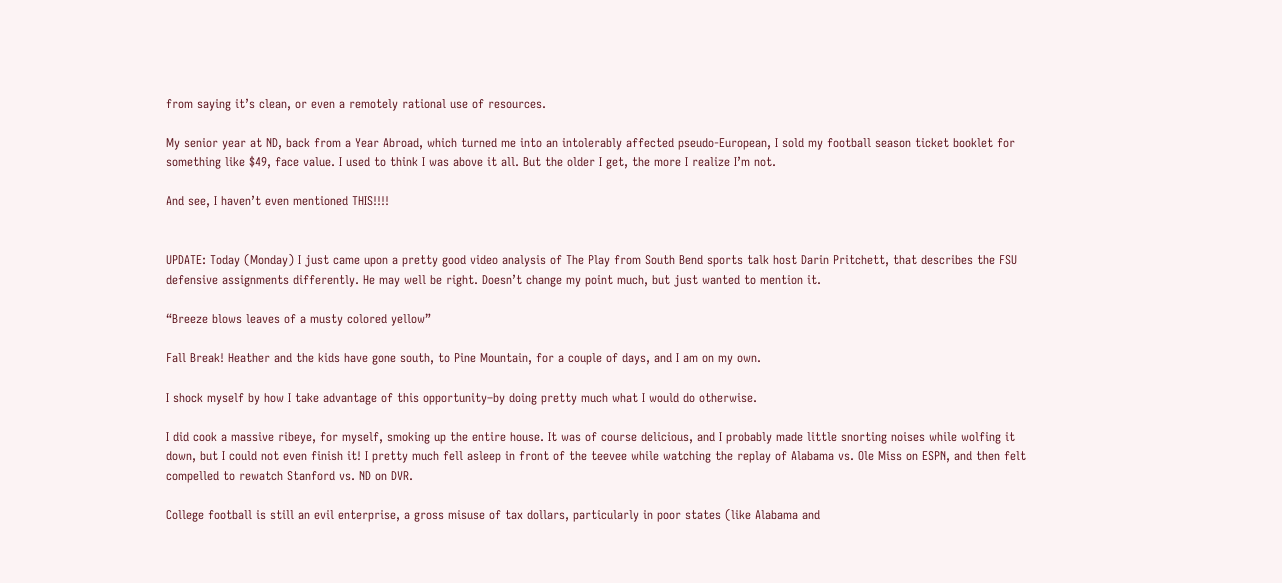from saying it’s clean, or even a remotely rational use of resources.

My senior year at ND, back from a Year Abroad, which turned me into an intolerably affected pseudo-European, I sold my football season ticket booklet for something like $49, face value. I used to think I was above it all. But the older I get, the more I realize I’m not.

And see, I haven’t even mentioned THIS!!!!


UPDATE: Today (Monday) I just came upon a pretty good video analysis of The Play from South Bend sports talk host Darin Pritchett, that describes the FSU defensive assignments differently. He may well be right. Doesn’t change my point much, but just wanted to mention it.

“Breeze blows leaves of a musty colored yellow”

Fall Break! Heather and the kids have gone south, to Pine Mountain, for a couple of days, and I am on my own.

I shock myself by how I take advantage of this opportunity–by doing pretty much what I would do otherwise.

I did cook a massive ribeye, for myself, smoking up the entire house. It was of course delicious, and I probably made little snorting noises while wolfing it down, but I could not even finish it! I pretty much fell asleep in front of the teevee while watching the replay of Alabama vs. Ole Miss on ESPN, and then felt compelled to rewatch Stanford vs. ND on DVR.

College football is still an evil enterprise, a gross misuse of tax dollars, particularly in poor states (like Alabama and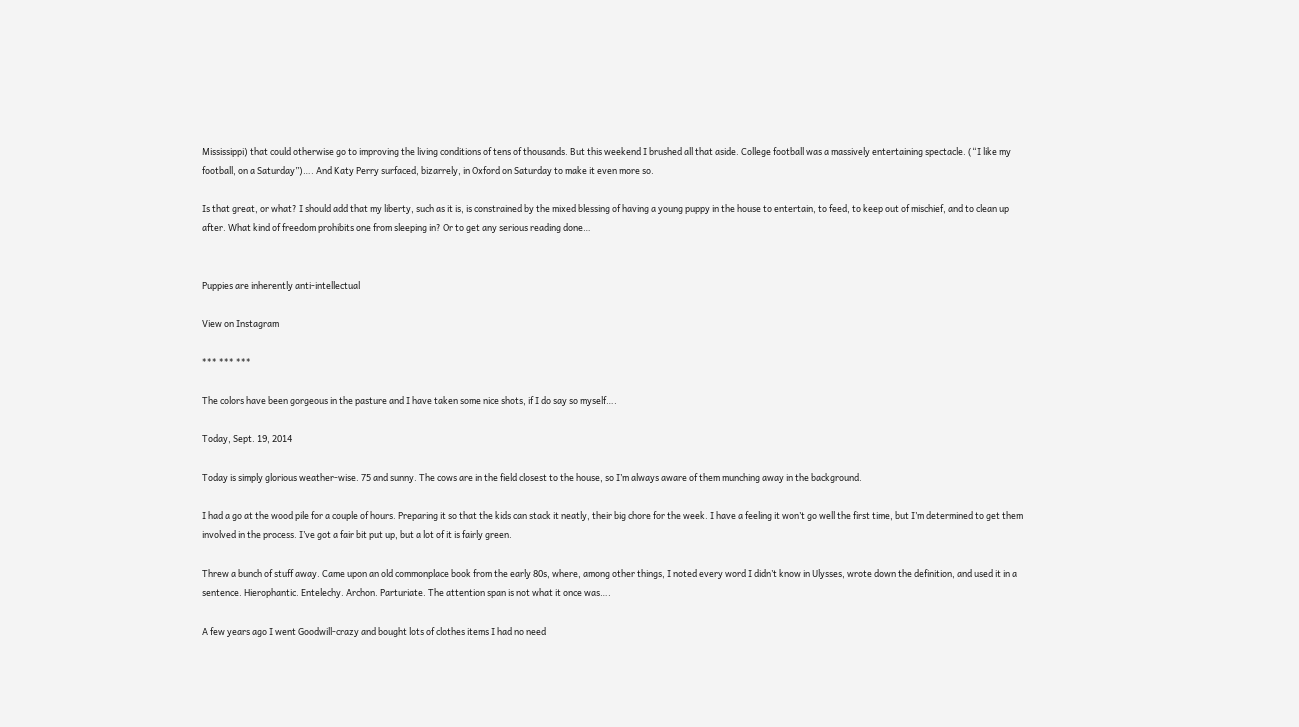Mississippi) that could otherwise go to improving the living conditions of tens of thousands. But this weekend I brushed all that aside. College football was a massively entertaining spectacle. (“I like my football, on a Saturday”)…. And Katy Perry surfaced, bizarrely, in Oxford on Saturday to make it even more so.

Is that great, or what? I should add that my liberty, such as it is, is constrained by the mixed blessing of having a young puppy in the house to entertain, to feed, to keep out of mischief, and to clean up after. What kind of freedom prohibits one from sleeping in? Or to get any serious reading done…


Puppies are inherently anti-intellectual

View on Instagram

*** *** ***

The colors have been gorgeous in the pasture and I have taken some nice shots, if I do say so myself….

Today, Sept. 19, 2014

Today is simply glorious weather-wise. 75 and sunny. The cows are in the field closest to the house, so I’m always aware of them munching away in the background.

I had a go at the wood pile for a couple of hours. Preparing it so that the kids can stack it neatly, their big chore for the week. I have a feeling it won’t go well the first time, but I’m determined to get them involved in the process. I’ve got a fair bit put up, but a lot of it is fairly green.

Threw a bunch of stuff away. Came upon an old commonplace book from the early 80s, where, among other things, I noted every word I didn’t know in Ulysses, wrote down the definition, and used it in a sentence. Hierophantic. Entelechy. Archon. Parturiate. The attention span is not what it once was….

A few years ago I went Goodwill-crazy and bought lots of clothes items I had no need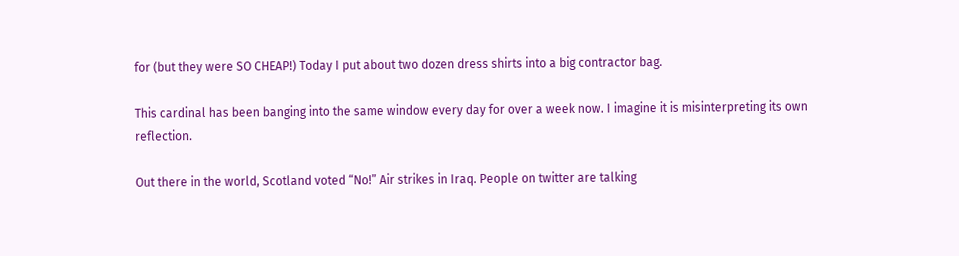for (but they were SO CHEAP!) Today I put about two dozen dress shirts into a big contractor bag.

This cardinal has been banging into the same window every day for over a week now. I imagine it is misinterpreting its own reflection.

Out there in the world, Scotland voted “No!” Air strikes in Iraq. People on twitter are talking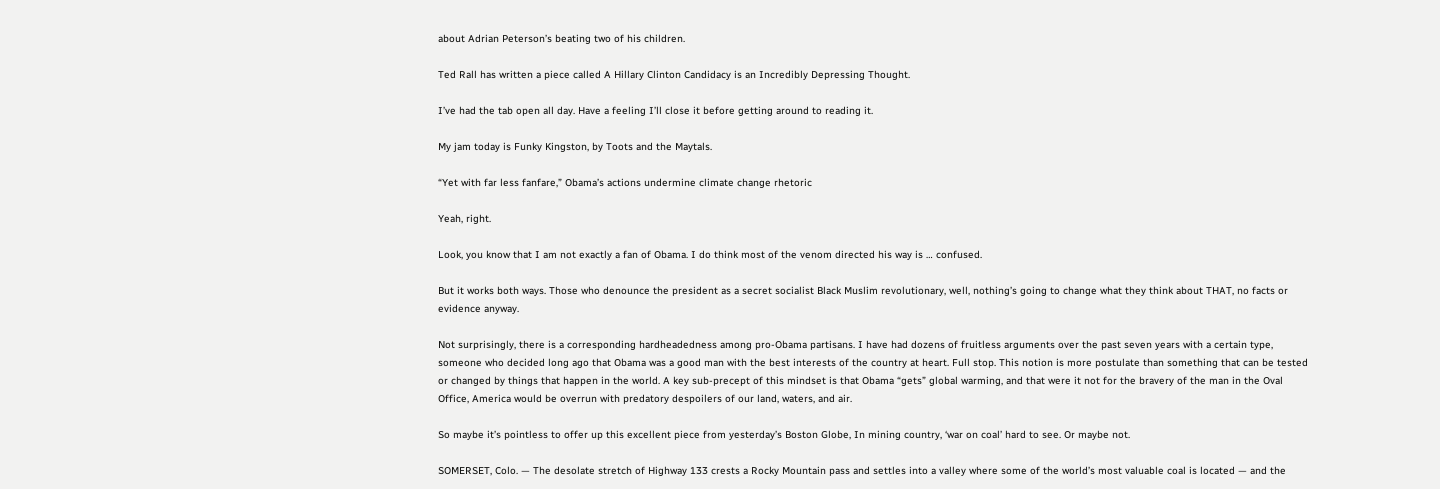about Adrian Peterson’s beating two of his children.

Ted Rall has written a piece called A Hillary Clinton Candidacy is an Incredibly Depressing Thought.

I’ve had the tab open all day. Have a feeling I’ll close it before getting around to reading it.

My jam today is Funky Kingston, by Toots and the Maytals.

“Yet with far less fanfare,” Obama’s actions undermine climate change rhetoric

Yeah, right.

Look, you know that I am not exactly a fan of Obama. I do think most of the venom directed his way is … confused.

But it works both ways. Those who denounce the president as a secret socialist Black Muslim revolutionary, well, nothing’s going to change what they think about THAT, no facts or evidence anyway.

Not surprisingly, there is a corresponding hardheadedness among pro-Obama partisans. I have had dozens of fruitless arguments over the past seven years with a certain type, someone who decided long ago that Obama was a good man with the best interests of the country at heart. Full stop. This notion is more postulate than something that can be tested or changed by things that happen in the world. A key sub-precept of this mindset is that Obama “gets” global warming, and that were it not for the bravery of the man in the Oval Office, America would be overrun with predatory despoilers of our land, waters, and air.

So maybe it’s pointless to offer up this excellent piece from yesterday’s Boston Globe, In mining country, ‘war on coal’ hard to see. Or maybe not.

SOMERSET, Colo. — The desolate stretch of Highway 133 crests a Rocky Mountain pass and settles into a valley where some of the world’s most valuable coal is located — and the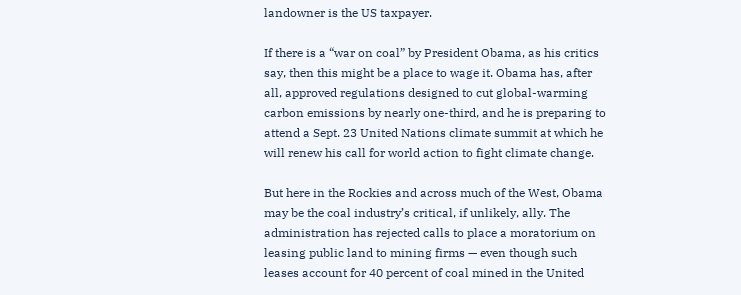landowner is the US taxpayer.

If there is a “war on coal” by President Obama, as his critics say, then this might be a place to wage it. Obama has, after all, approved regulations designed to cut global-warming carbon emissions by nearly one-third, and he is preparing to attend a Sept. 23 United Nations climate summit at which he will renew his call for world action to fight climate change.

But here in the Rockies and across much of the West, Obama may be the coal industry’s critical, if unlikely, ally. The administration has rejected calls to place a moratorium on leasing public land to mining firms — even though such leases account for 40 percent of coal mined in the United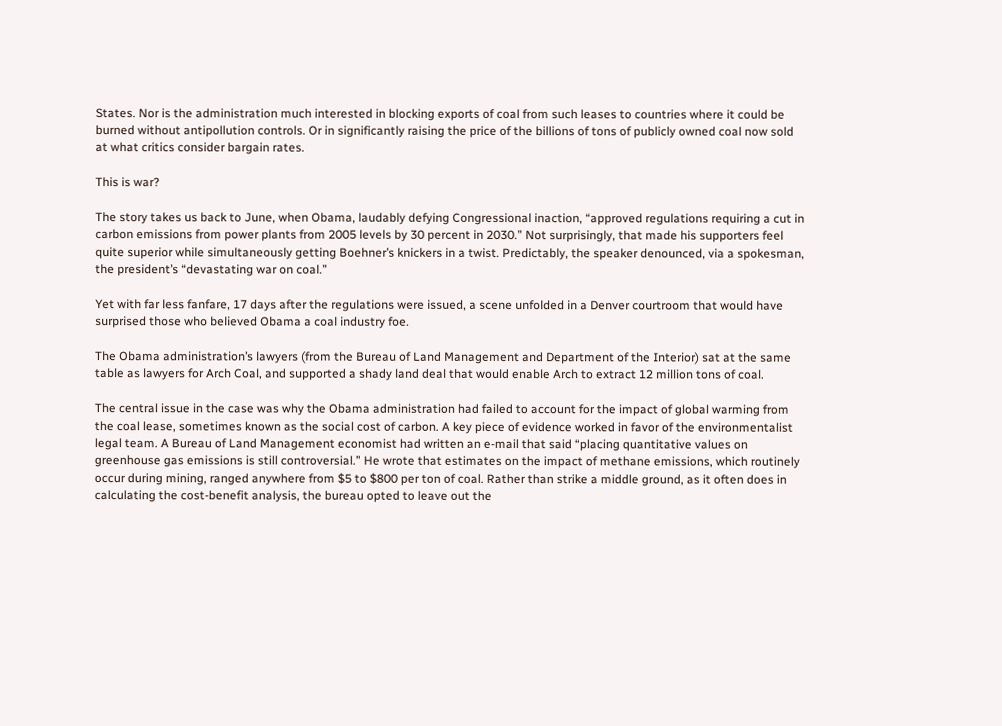States. Nor is the administration much interested in blocking exports of coal from such leases to countries where it could be burned without antipollution controls. Or in significantly raising the price of the billions of tons of publicly owned coal now sold at what critics consider bargain rates.

This is war?

The story takes us back to June, when Obama, laudably defying Congressional inaction, “approved regulations requiring a cut in carbon emissions from power plants from 2005 levels by 30 percent in 2030.” Not surprisingly, that made his supporters feel quite superior while simultaneously getting Boehner’s knickers in a twist. Predictably, the speaker denounced, via a spokesman, the president’s “devastating war on coal.”

Yet with far less fanfare, 17 days after the regulations were issued, a scene unfolded in a Denver courtroom that would have surprised those who believed Obama a coal industry foe.

The Obama administration’s lawyers (from the Bureau of Land Management and Department of the Interior) sat at the same table as lawyers for Arch Coal, and supported a shady land deal that would enable Arch to extract 12 million tons of coal.

The central issue in the case was why the Obama administration had failed to account for the impact of global warming from the coal lease, sometimes known as the social cost of carbon. A key piece of evidence worked in favor of the environmentalist legal team. A Bureau of Land Management economist had written an e-mail that said “placing quantitative values on greenhouse gas emissions is still controversial.” He wrote that estimates on the impact of methane emissions, which routinely occur during mining, ranged anywhere from $5 to $800 per ton of coal. Rather than strike a middle ground, as it often does in calculating the cost-benefit analysis, the bureau opted to leave out the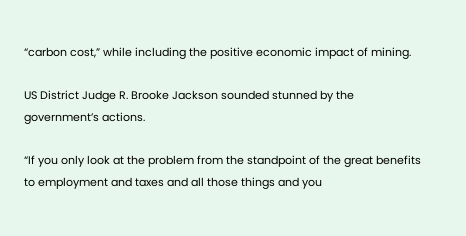“carbon cost,” while including the positive economic impact of mining.

US District Judge R. Brooke Jackson sounded stunned by the government’s actions.

“If you only look at the problem from the standpoint of the great benefits to employment and taxes and all those things and you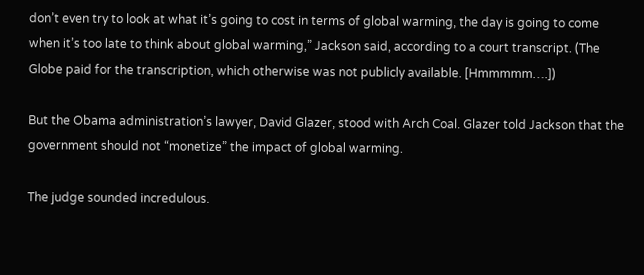don’t even try to look at what it’s going to cost in terms of global warming, the day is going to come when it’s too late to think about global warming,” Jackson said, according to a court transcript. (The Globe paid for the transcription, which otherwise was not publicly available. [Hmmmmm….])

But the Obama administration’s lawyer, David Glazer, stood with Arch Coal. Glazer told Jackson that the government should not “monetize” the impact of global warming.

The judge sounded incredulous.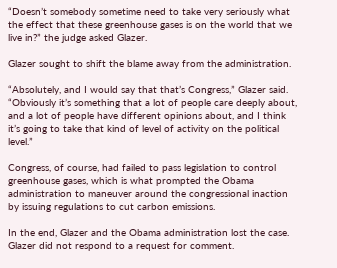“Doesn’t somebody sometime need to take very seriously what the effect that these greenhouse gases is on the world that we live in?” the judge asked Glazer.

Glazer sought to shift the blame away from the administration.

“Absolutely, and I would say that that’s Congress,” Glazer said. “Obviously it’s something that a lot of people care deeply about, and a lot of people have different opinions about, and I think it’s going to take that kind of level of activity on the political level.”

Congress, of course, had failed to pass legislation to control greenhouse gases, which is what prompted the Obama administration to maneuver around the congressional inaction by issuing regulations to cut carbon emissions.

In the end, Glazer and the Obama administration lost the case. Glazer did not respond to a request for comment.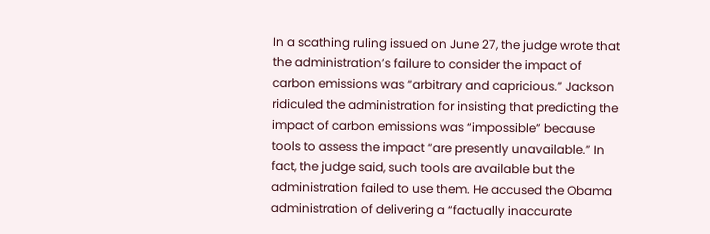In a scathing ruling issued on June 27, the judge wrote that the administration’s failure to consider the impact of carbon emissions was “arbitrary and capricious.” Jackson ridiculed the administration for insisting that predicting the impact of carbon emissions was “impossible” because tools to assess the impact “are presently unavailable.” In fact, the judge said, such tools are available but the administration failed to use them. He accused the Obama administration of delivering a “factually inaccurate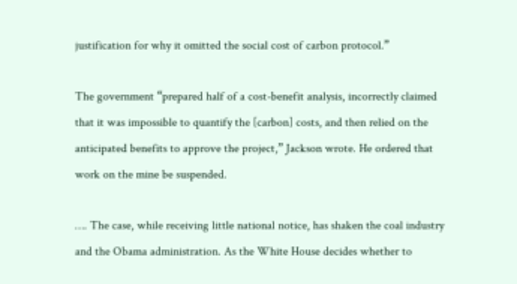justification for why it omitted the social cost of carbon protocol.”

The government “prepared half of a cost-benefit analysis, incorrectly claimed that it was impossible to quantify the [carbon] costs, and then relied on the anticipated benefits to approve the project,” Jackson wrote. He ordered that work on the mine be suspended.

…. The case, while receiving little national notice, has shaken the coal industry and the Obama administration. As the White House decides whether to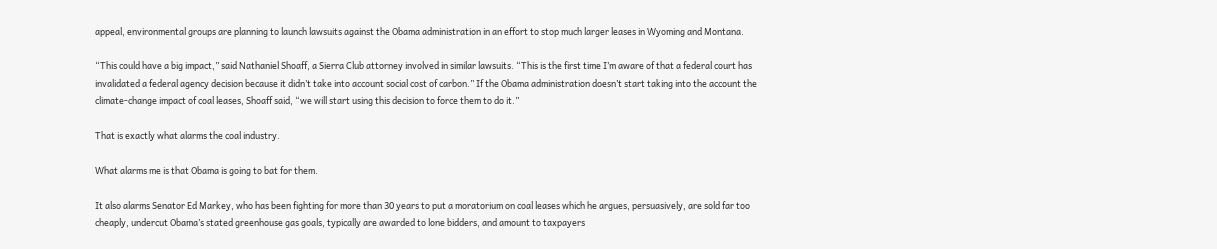appeal, environmental groups are planning to launch lawsuits against the Obama administration in an effort to stop much larger leases in Wyoming and Montana.

“This could have a big impact,” said Nathaniel Shoaff, a Sierra Club attorney involved in similar lawsuits. “This is the first time I’m aware of that a federal court has invalidated a federal agency decision because it didn’t take into account social cost of carbon.” If the Obama administration doesn’t start taking into the account the climate-change impact of coal leases, Shoaff said, “we will start using this decision to force them to do it.”

That is exactly what alarms the coal industry.

What alarms me is that Obama is going to bat for them.

It also alarms Senator Ed Markey, who has been fighting for more than 30 years to put a moratorium on coal leases which he argues, persuasively, are sold far too cheaply, undercut Obama’s stated greenhouse gas goals, typically are awarded to lone bidders, and amount to taxpayers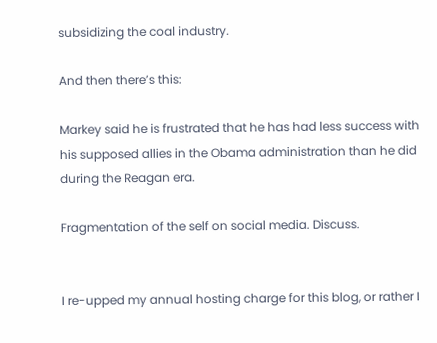subsidizing the coal industry.

And then there’s this:

Markey said he is frustrated that he has had less success with his supposed allies in the Obama administration than he did during the Reagan era.

Fragmentation of the self on social media. Discuss.


I re-upped my annual hosting charge for this blog, or rather I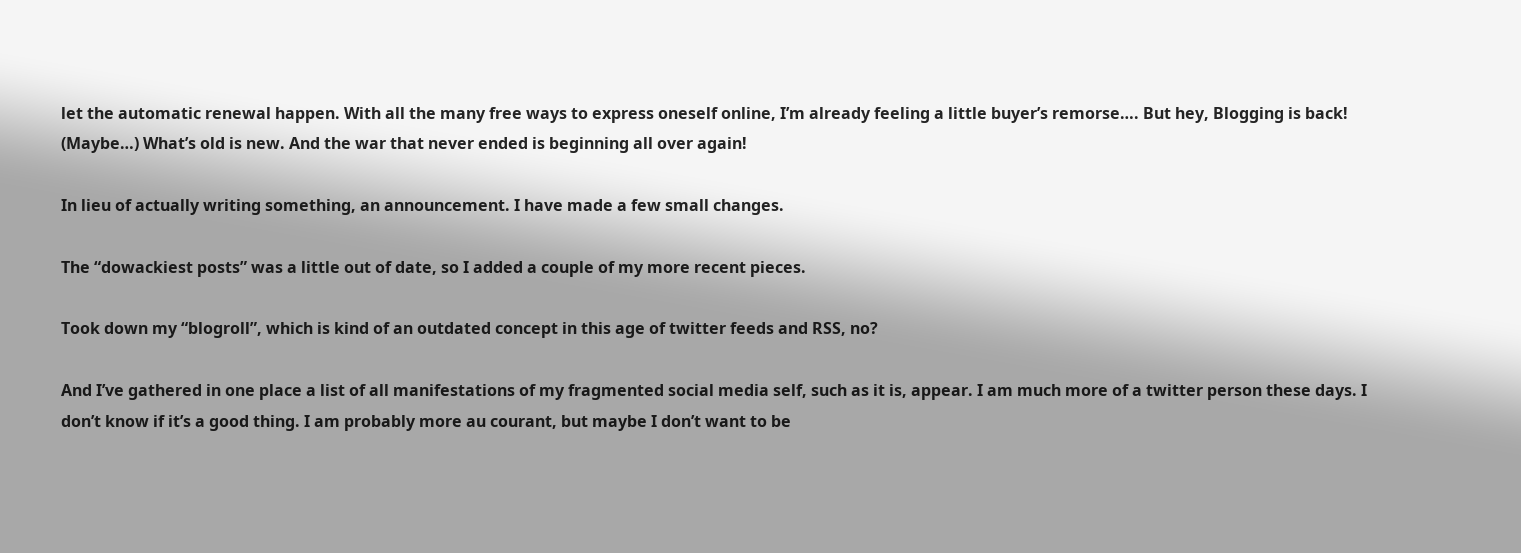let the automatic renewal happen. With all the many free ways to express oneself online, I’m already feeling a little buyer’s remorse…. But hey, Blogging is back! (Maybe…) What’s old is new. And the war that never ended is beginning all over again!

In lieu of actually writing something, an announcement. I have made a few small changes.

The “dowackiest posts” was a little out of date, so I added a couple of my more recent pieces.

Took down my “blogroll”, which is kind of an outdated concept in this age of twitter feeds and RSS, no?

And I’ve gathered in one place a list of all manifestations of my fragmented social media self, such as it is, appear. I am much more of a twitter person these days. I don’t know if it’s a good thing. I am probably more au courant, but maybe I don’t want to be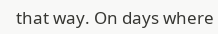that way. On days where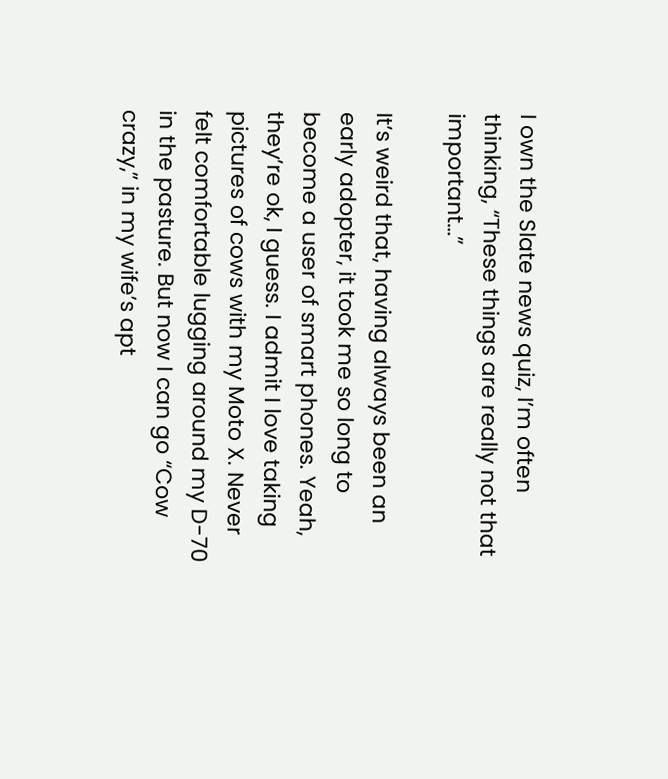I own the Slate news quiz, I’m often thinking, “These things are really not that important…”

It’s weird that, having always been an early adopter, it took me so long to become a user of smart phones. Yeah, they’re ok, I guess. I admit I love taking pictures of cows with my Moto X. Never felt comfortable lugging around my D-70 in the pasture. But now I can go “Cow crazy,” in my wife’s apt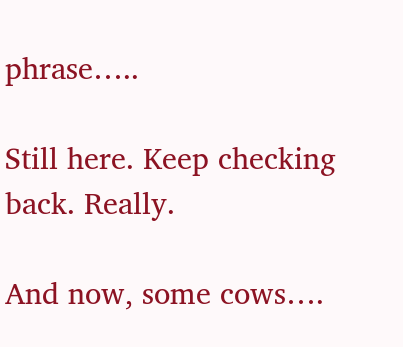phrase…..

Still here. Keep checking back. Really.

And now, some cows….